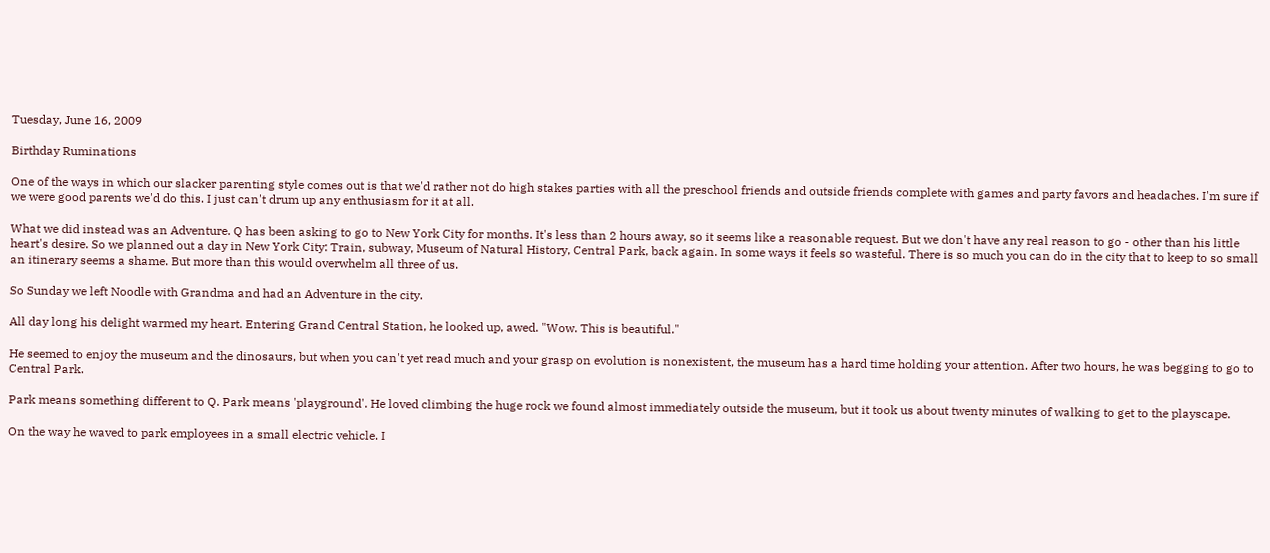Tuesday, June 16, 2009

Birthday Ruminations

One of the ways in which our slacker parenting style comes out is that we'd rather not do high stakes parties with all the preschool friends and outside friends complete with games and party favors and headaches. I'm sure if we were good parents we'd do this. I just can't drum up any enthusiasm for it at all.

What we did instead was an Adventure. Q has been asking to go to New York City for months. It's less than 2 hours away, so it seems like a reasonable request. But we don't have any real reason to go - other than his little heart's desire. So we planned out a day in New York City: Train, subway, Museum of Natural History, Central Park, back again. In some ways it feels so wasteful. There is so much you can do in the city that to keep to so small an itinerary seems a shame. But more than this would overwhelm all three of us.

So Sunday we left Noodle with Grandma and had an Adventure in the city.

All day long his delight warmed my heart. Entering Grand Central Station, he looked up, awed. "Wow. This is beautiful."

He seemed to enjoy the museum and the dinosaurs, but when you can't yet read much and your grasp on evolution is nonexistent, the museum has a hard time holding your attention. After two hours, he was begging to go to Central Park.

Park means something different to Q. Park means 'playground'. He loved climbing the huge rock we found almost immediately outside the museum, but it took us about twenty minutes of walking to get to the playscape.

On the way he waved to park employees in a small electric vehicle. I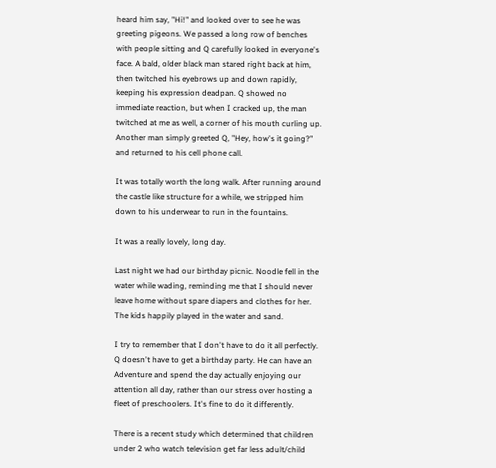heard him say, "Hi!" and looked over to see he was greeting pigeons. We passed a long row of benches with people sitting and Q carefully looked in everyone's face. A bald, older black man stared right back at him, then twitched his eyebrows up and down rapidly, keeping his expression deadpan. Q showed no immediate reaction, but when I cracked up, the man twitched at me as well, a corner of his mouth curling up. Another man simply greeted Q, "Hey, how's it going?" and returned to his cell phone call.

It was totally worth the long walk. After running around the castle like structure for a while, we stripped him down to his underwear to run in the fountains.

It was a really lovely, long day.

Last night we had our birthday picnic. Noodle fell in the water while wading, reminding me that I should never leave home without spare diapers and clothes for her. The kids happily played in the water and sand.

I try to remember that I don't have to do it all perfectly. Q doesn't have to get a birthday party. He can have an Adventure and spend the day actually enjoying our attention all day, rather than our stress over hosting a fleet of preschoolers. It's fine to do it differently.

There is a recent study which determined that children under 2 who watch television get far less adult/child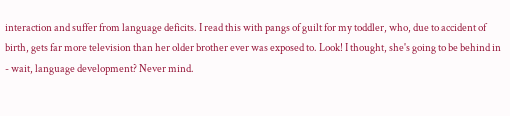interaction and suffer from language deficits. I read this with pangs of guilt for my toddler, who, due to accident of birth, gets far more television than her older brother ever was exposed to. Look! I thought, she's going to be behind in - wait, language development? Never mind.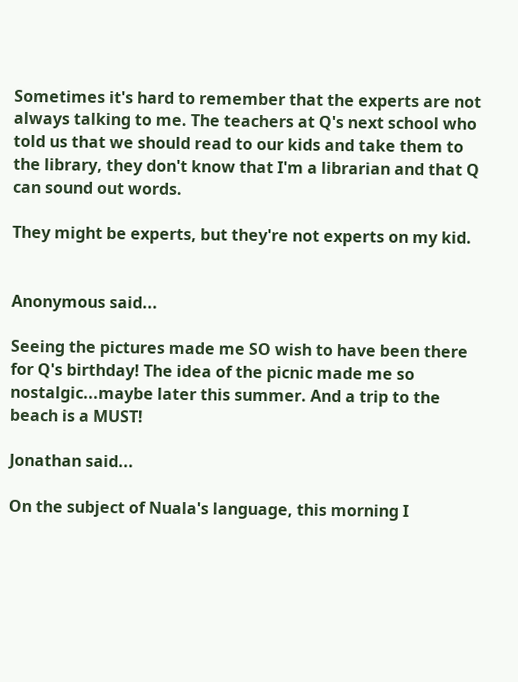Sometimes it's hard to remember that the experts are not always talking to me. The teachers at Q's next school who told us that we should read to our kids and take them to the library, they don't know that I'm a librarian and that Q can sound out words.

They might be experts, but they're not experts on my kid.


Anonymous said...

Seeing the pictures made me SO wish to have been there for Q's birthday! The idea of the picnic made me so nostalgic...maybe later this summer. And a trip to the beach is a MUST!

Jonathan said...

On the subject of Nuala's language, this morning I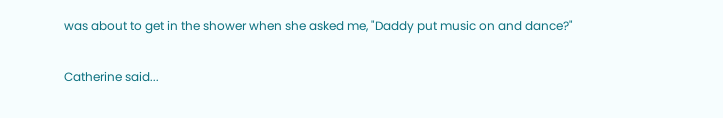was about to get in the shower when she asked me, "Daddy put music on and dance?"

Catherine said...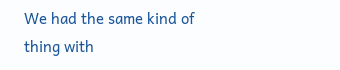We had the same kind of thing with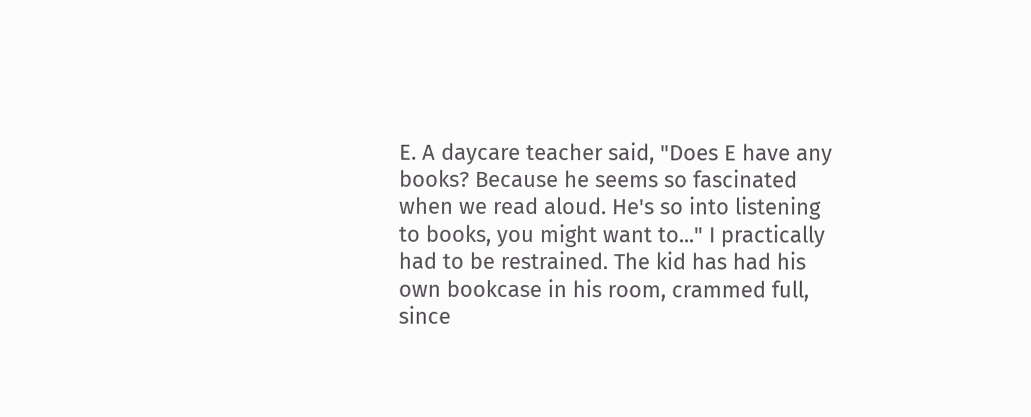E. A daycare teacher said, "Does E have any books? Because he seems so fascinated when we read aloud. He's so into listening to books, you might want to..." I practically had to be restrained. The kid has had his own bookcase in his room, crammed full, since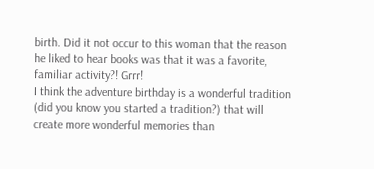birth. Did it not occur to this woman that the reason he liked to hear books was that it was a favorite, familiar activity?! Grrr!
I think the adventure birthday is a wonderful tradition (did you know you started a tradition?) that will create more wonderful memories than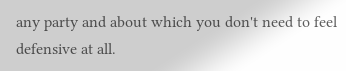any party and about which you don't need to feel defensive at all.